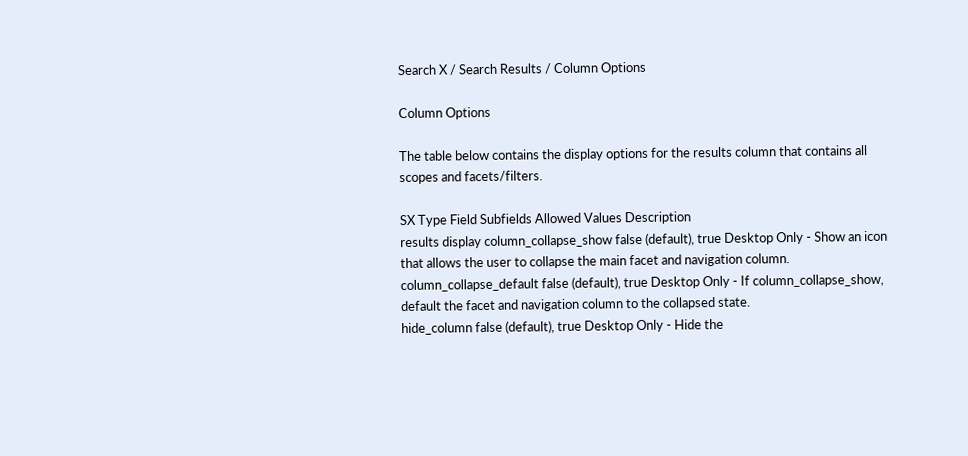Search X / Search Results / Column Options

Column Options

The table below contains the display options for the results column that contains all scopes and facets/filters.

SX Type Field Subfields Allowed Values Description
results display column_collapse_show false (default), true Desktop Only - Show an icon that allows the user to collapse the main facet and navigation column.
column_collapse_default false (default), true Desktop Only - If column_collapse_show, default the facet and navigation column to the collapsed state.
hide_column false (default), true Desktop Only - Hide the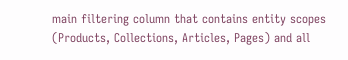main filtering column that contains entity scopes (Products, Collections, Articles, Pages) and all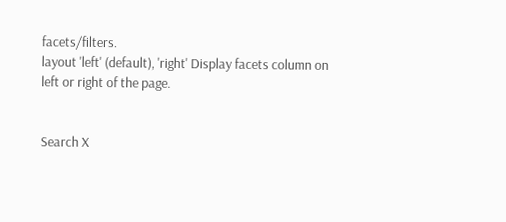facets/filters.
layout 'left' (default), 'right' Display facets column on left or right of the page.


Search X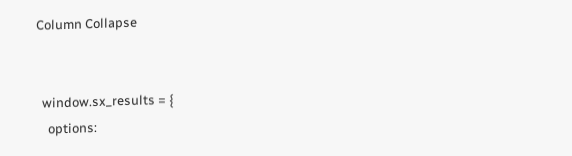Column Collapse


  window.sx_results = {
    options: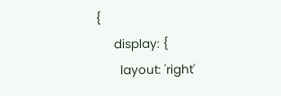{
      display: {
        layout: 'right'